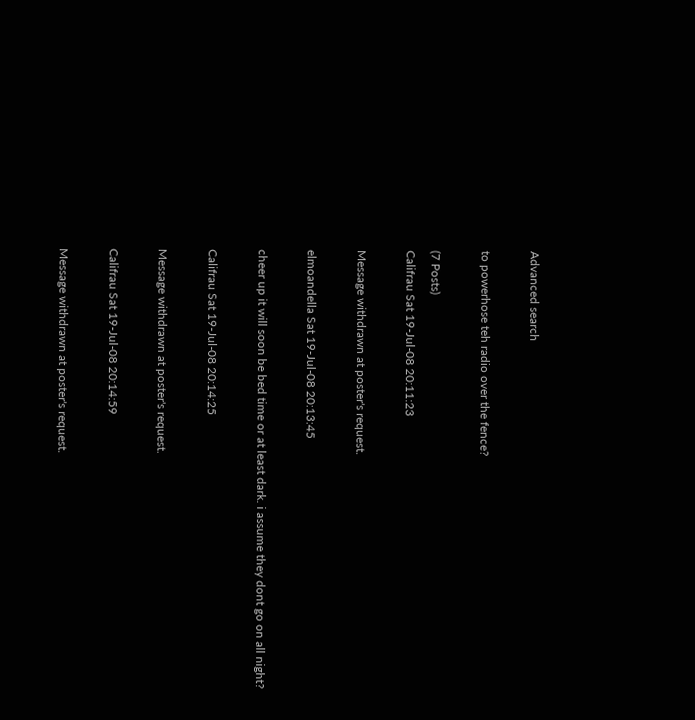Advanced search

to powerhose teh radio over the fence?

(7 Posts)
Califrau Sat 19-Jul-08 20:11:23

Message withdrawn at poster's request.

elmoandella Sat 19-Jul-08 20:13:45

cheer up it will soon be bed time or at least dark. i assume they dont go on all night?

Califrau Sat 19-Jul-08 20:14:25

Message withdrawn at poster's request.

Califrau Sat 19-Jul-08 20:14:59

Message withdrawn at poster's request.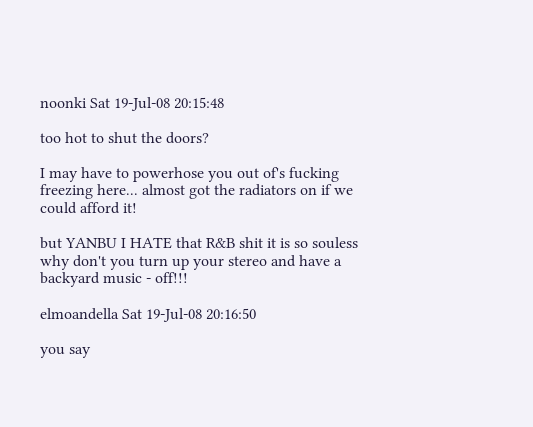noonki Sat 19-Jul-08 20:15:48

too hot to shut the doors?

I may have to powerhose you out of's fucking freezing here... almost got the radiators on if we could afford it!

but YANBU I HATE that R&B shit it is so souless why don't you turn up your stereo and have a backyard music - off!!!

elmoandella Sat 19-Jul-08 20:16:50

you say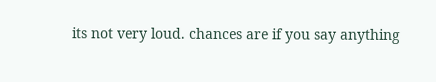its not very loud. chances are if you say anything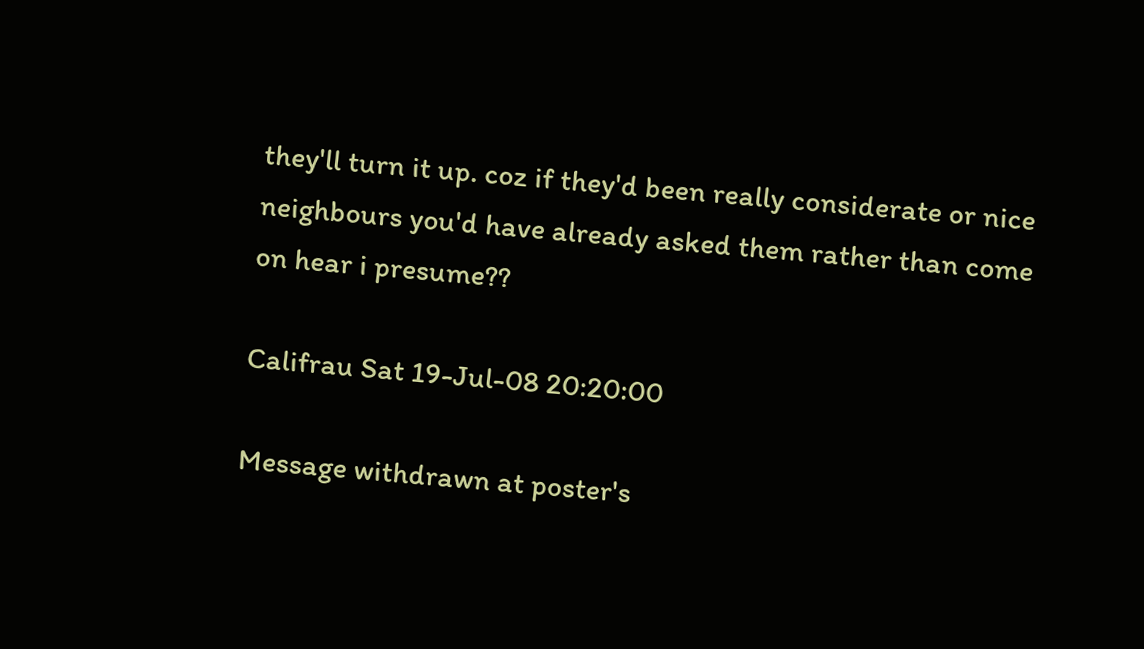they'll turn it up. coz if they'd been really considerate or nice neighbours you'd have already asked them rather than come on hear i presume??

Califrau Sat 19-Jul-08 20:20:00

Message withdrawn at poster's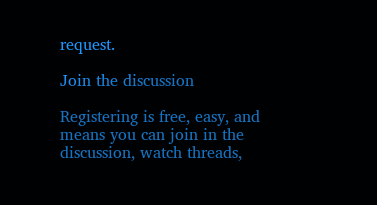request.

Join the discussion

Registering is free, easy, and means you can join in the discussion, watch threads,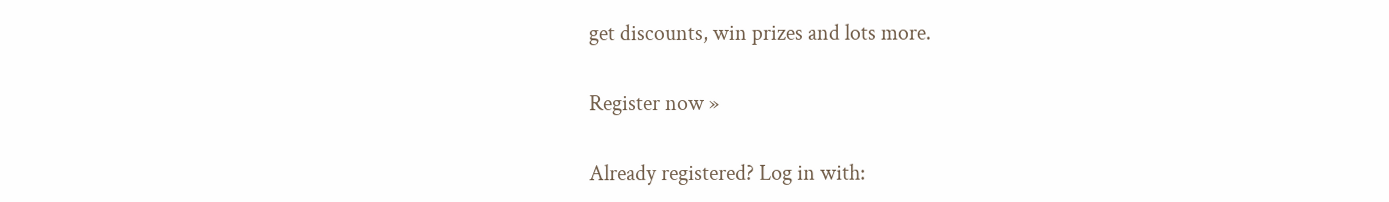get discounts, win prizes and lots more.

Register now »

Already registered? Log in with: